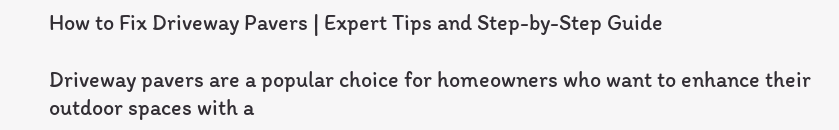How to Fix Driveway Pavers | Expert Tips and Step-by-Step Guide

Driveway pavers are a popular choice for homeowners who want to enhance their outdoor spaces with a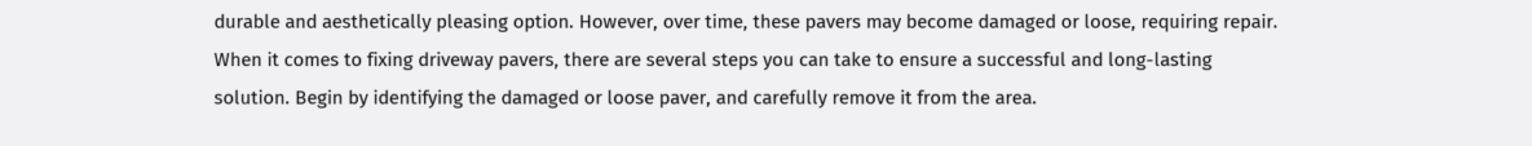durable and aesthetically pleasing option. However, over time, these pavers may become damaged or loose, requiring repair. When it comes to fixing driveway pavers, there are several steps you can take to ensure a successful and long-lasting solution. Begin by identifying the damaged or loose paver, and carefully remove it from the area.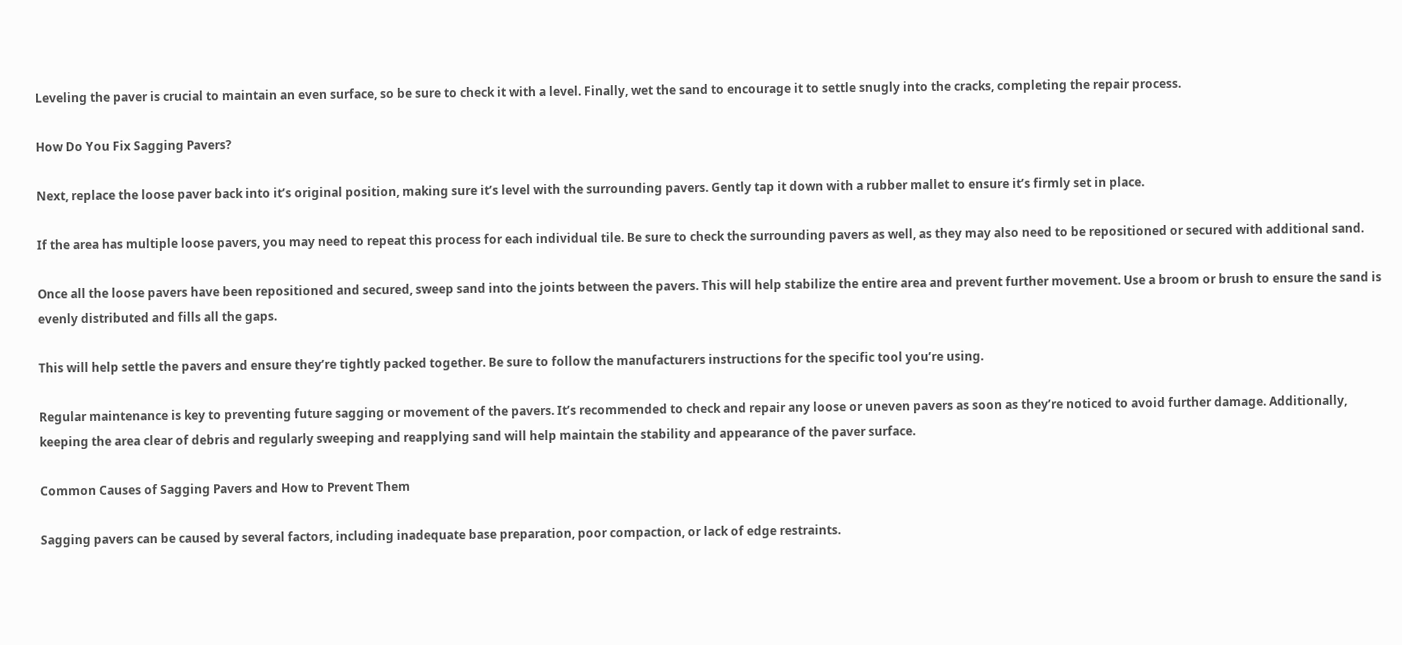Leveling the paver is crucial to maintain an even surface, so be sure to check it with a level. Finally, wet the sand to encourage it to settle snugly into the cracks, completing the repair process.

How Do You Fix Sagging Pavers?

Next, replace the loose paver back into it’s original position, making sure it’s level with the surrounding pavers. Gently tap it down with a rubber mallet to ensure it’s firmly set in place.

If the area has multiple loose pavers, you may need to repeat this process for each individual tile. Be sure to check the surrounding pavers as well, as they may also need to be repositioned or secured with additional sand.

Once all the loose pavers have been repositioned and secured, sweep sand into the joints between the pavers. This will help stabilize the entire area and prevent further movement. Use a broom or brush to ensure the sand is evenly distributed and fills all the gaps.

This will help settle the pavers and ensure they’re tightly packed together. Be sure to follow the manufacturers instructions for the specific tool you’re using.

Regular maintenance is key to preventing future sagging or movement of the pavers. It’s recommended to check and repair any loose or uneven pavers as soon as they’re noticed to avoid further damage. Additionally, keeping the area clear of debris and regularly sweeping and reapplying sand will help maintain the stability and appearance of the paver surface.

Common Causes of Sagging Pavers and How to Prevent Them

Sagging pavers can be caused by several factors, including inadequate base preparation, poor compaction, or lack of edge restraints.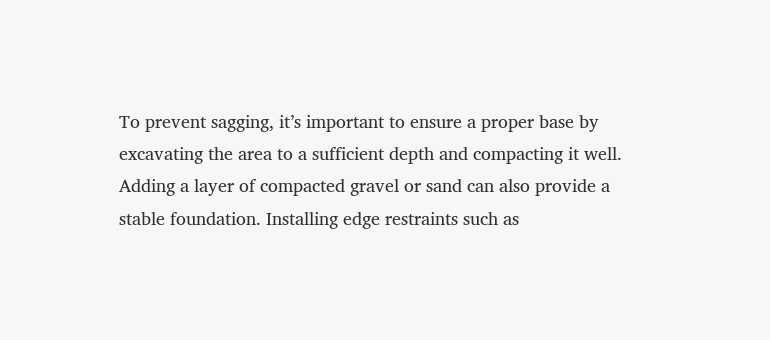To prevent sagging, it’s important to ensure a proper base by excavating the area to a sufficient depth and compacting it well. Adding a layer of compacted gravel or sand can also provide a stable foundation. Installing edge restraints such as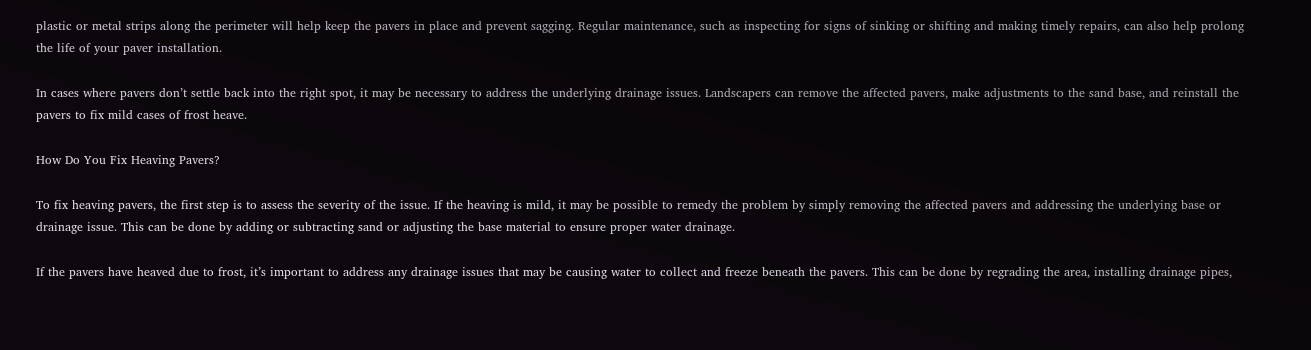plastic or metal strips along the perimeter will help keep the pavers in place and prevent sagging. Regular maintenance, such as inspecting for signs of sinking or shifting and making timely repairs, can also help prolong the life of your paver installation.

In cases where pavers don’t settle back into the right spot, it may be necessary to address the underlying drainage issues. Landscapers can remove the affected pavers, make adjustments to the sand base, and reinstall the pavers to fix mild cases of frost heave.

How Do You Fix Heaving Pavers?

To fix heaving pavers, the first step is to assess the severity of the issue. If the heaving is mild, it may be possible to remedy the problem by simply removing the affected pavers and addressing the underlying base or drainage issue. This can be done by adding or subtracting sand or adjusting the base material to ensure proper water drainage.

If the pavers have heaved due to frost, it’s important to address any drainage issues that may be causing water to collect and freeze beneath the pavers. This can be done by regrading the area, installing drainage pipes,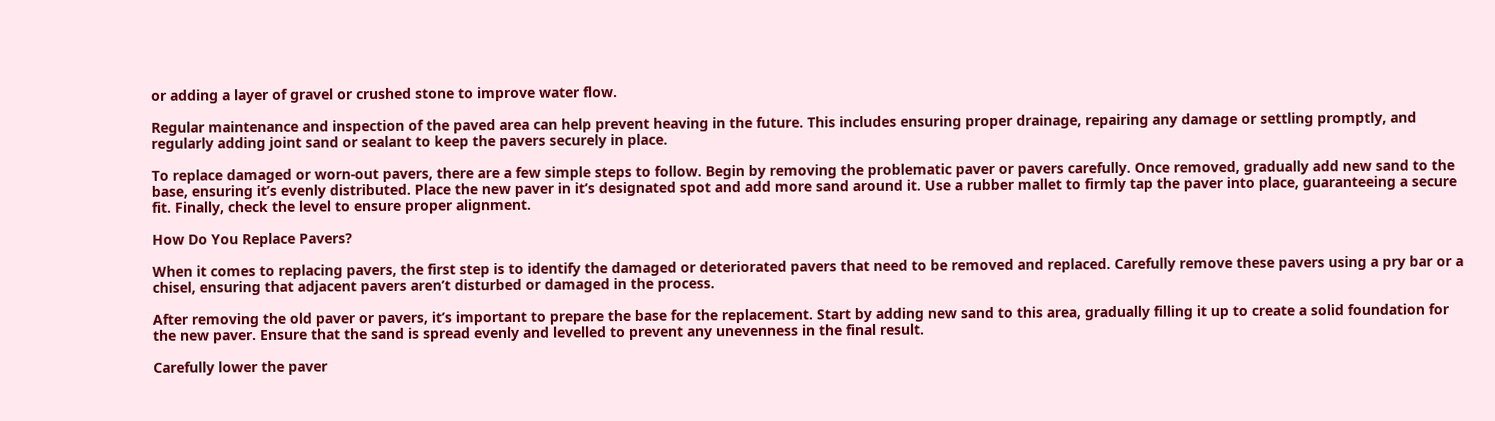or adding a layer of gravel or crushed stone to improve water flow.

Regular maintenance and inspection of the paved area can help prevent heaving in the future. This includes ensuring proper drainage, repairing any damage or settling promptly, and regularly adding joint sand or sealant to keep the pavers securely in place.

To replace damaged or worn-out pavers, there are a few simple steps to follow. Begin by removing the problematic paver or pavers carefully. Once removed, gradually add new sand to the base, ensuring it’s evenly distributed. Place the new paver in it’s designated spot and add more sand around it. Use a rubber mallet to firmly tap the paver into place, guaranteeing a secure fit. Finally, check the level to ensure proper alignment.

How Do You Replace Pavers?

When it comes to replacing pavers, the first step is to identify the damaged or deteriorated pavers that need to be removed and replaced. Carefully remove these pavers using a pry bar or a chisel, ensuring that adjacent pavers aren’t disturbed or damaged in the process.

After removing the old paver or pavers, it’s important to prepare the base for the replacement. Start by adding new sand to this area, gradually filling it up to create a solid foundation for the new paver. Ensure that the sand is spread evenly and levelled to prevent any unevenness in the final result.

Carefully lower the paver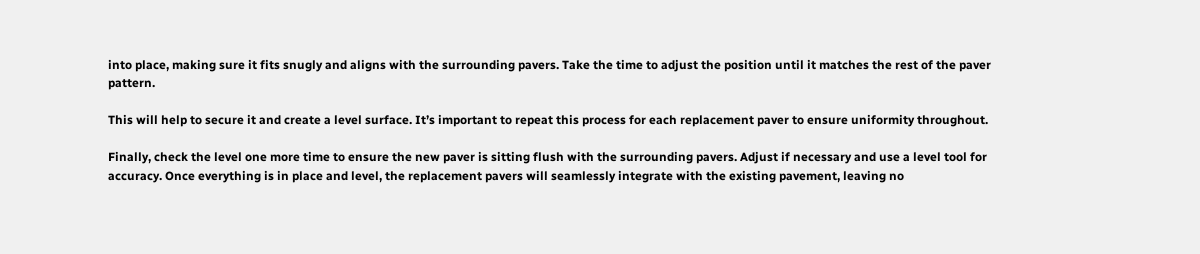into place, making sure it fits snugly and aligns with the surrounding pavers. Take the time to adjust the position until it matches the rest of the paver pattern.

This will help to secure it and create a level surface. It’s important to repeat this process for each replacement paver to ensure uniformity throughout.

Finally, check the level one more time to ensure the new paver is sitting flush with the surrounding pavers. Adjust if necessary and use a level tool for accuracy. Once everything is in place and level, the replacement pavers will seamlessly integrate with the existing pavement, leaving no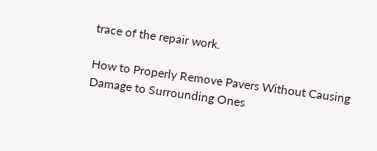trace of the repair work.

How to Properly Remove Pavers Without Causing Damage to Surrounding Ones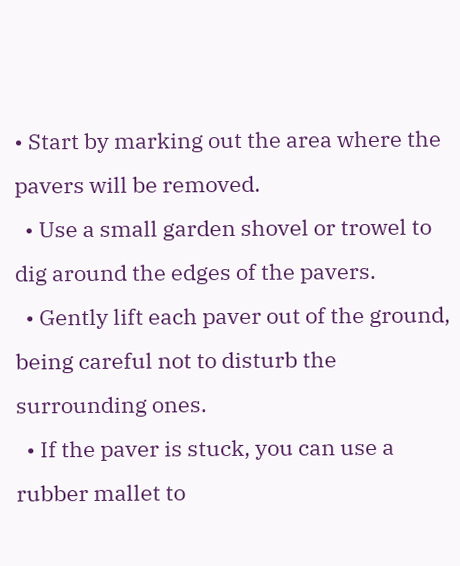• Start by marking out the area where the pavers will be removed.
  • Use a small garden shovel or trowel to dig around the edges of the pavers.
  • Gently lift each paver out of the ground, being careful not to disturb the surrounding ones.
  • If the paver is stuck, you can use a rubber mallet to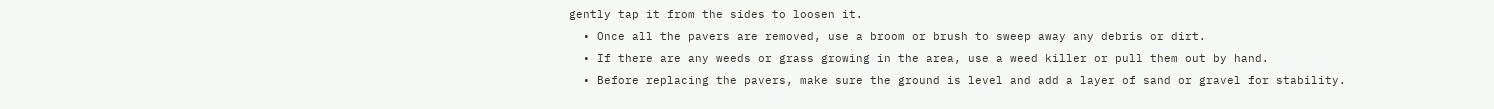gently tap it from the sides to loosen it.
  • Once all the pavers are removed, use a broom or brush to sweep away any debris or dirt.
  • If there are any weeds or grass growing in the area, use a weed killer or pull them out by hand.
  • Before replacing the pavers, make sure the ground is level and add a layer of sand or gravel for stability.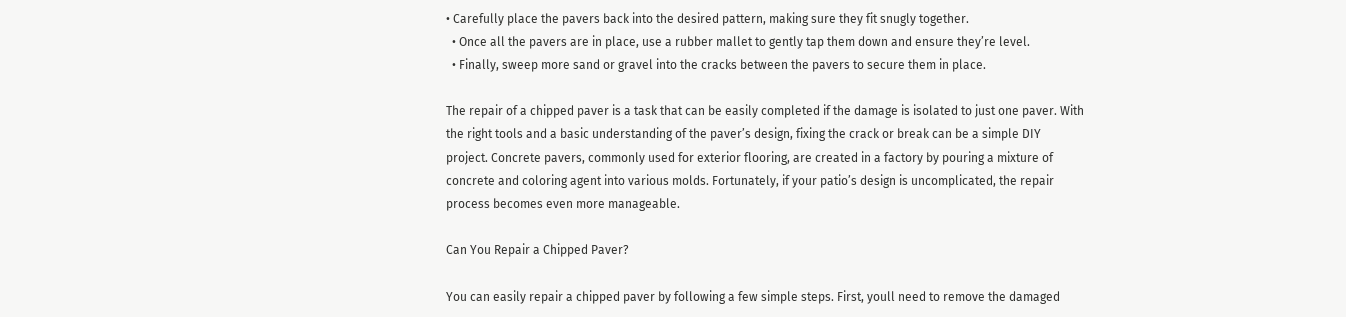• Carefully place the pavers back into the desired pattern, making sure they fit snugly together.
  • Once all the pavers are in place, use a rubber mallet to gently tap them down and ensure they’re level.
  • Finally, sweep more sand or gravel into the cracks between the pavers to secure them in place.

The repair of a chipped paver is a task that can be easily completed if the damage is isolated to just one paver. With the right tools and a basic understanding of the paver’s design, fixing the crack or break can be a simple DIY project. Concrete pavers, commonly used for exterior flooring, are created in a factory by pouring a mixture of concrete and coloring agent into various molds. Fortunately, if your patio’s design is uncomplicated, the repair process becomes even more manageable.

Can You Repair a Chipped Paver?

You can easily repair a chipped paver by following a few simple steps. First, youll need to remove the damaged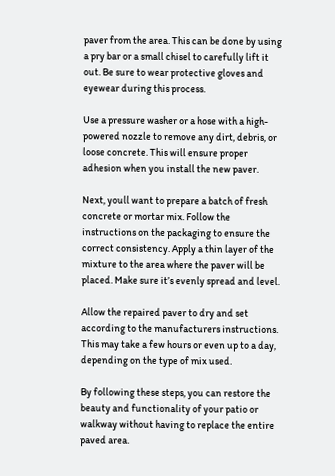paver from the area. This can be done by using a pry bar or a small chisel to carefully lift it out. Be sure to wear protective gloves and eyewear during this process.

Use a pressure washer or a hose with a high-powered nozzle to remove any dirt, debris, or loose concrete. This will ensure proper adhesion when you install the new paver.

Next, youll want to prepare a batch of fresh concrete or mortar mix. Follow the instructions on the packaging to ensure the correct consistency. Apply a thin layer of the mixture to the area where the paver will be placed. Make sure it’s evenly spread and level.

Allow the repaired paver to dry and set according to the manufacturers instructions. This may take a few hours or even up to a day, depending on the type of mix used.

By following these steps, you can restore the beauty and functionality of your patio or walkway without having to replace the entire paved area.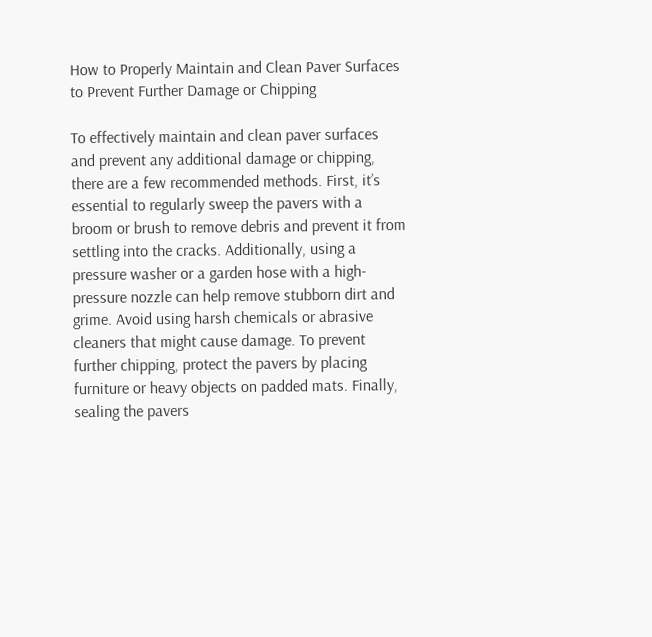How to Properly Maintain and Clean Paver Surfaces to Prevent Further Damage or Chipping

To effectively maintain and clean paver surfaces and prevent any additional damage or chipping, there are a few recommended methods. First, it’s essential to regularly sweep the pavers with a broom or brush to remove debris and prevent it from settling into the cracks. Additionally, using a pressure washer or a garden hose with a high-pressure nozzle can help remove stubborn dirt and grime. Avoid using harsh chemicals or abrasive cleaners that might cause damage. To prevent further chipping, protect the pavers by placing furniture or heavy objects on padded mats. Finally, sealing the pavers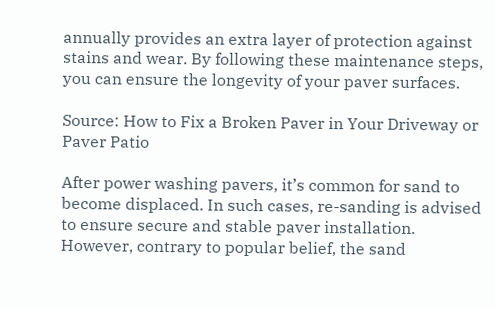annually provides an extra layer of protection against stains and wear. By following these maintenance steps, you can ensure the longevity of your paver surfaces.

Source: How to Fix a Broken Paver in Your Driveway or Paver Patio

After power washing pavers, it’s common for sand to become displaced. In such cases, re-sanding is advised to ensure secure and stable paver installation. However, contrary to popular belief, the sand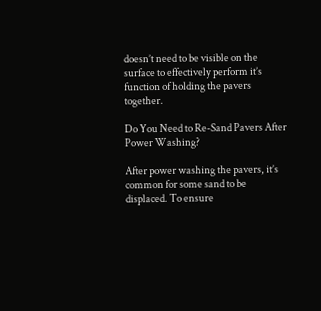doesn’t need to be visible on the surface to effectively perform it’s function of holding the pavers together.

Do You Need to Re-Sand Pavers After Power Washing?

After power washing the pavers, it’s common for some sand to be displaced. To ensure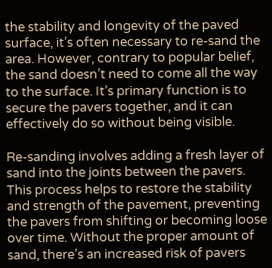the stability and longevity of the paved surface, it’s often necessary to re-sand the area. However, contrary to popular belief, the sand doesn’t need to come all the way to the surface. It’s primary function is to secure the pavers together, and it can effectively do so without being visible.

Re-sanding involves adding a fresh layer of sand into the joints between the pavers. This process helps to restore the stability and strength of the pavement, preventing the pavers from shifting or becoming loose over time. Without the proper amount of sand, there’s an increased risk of pavers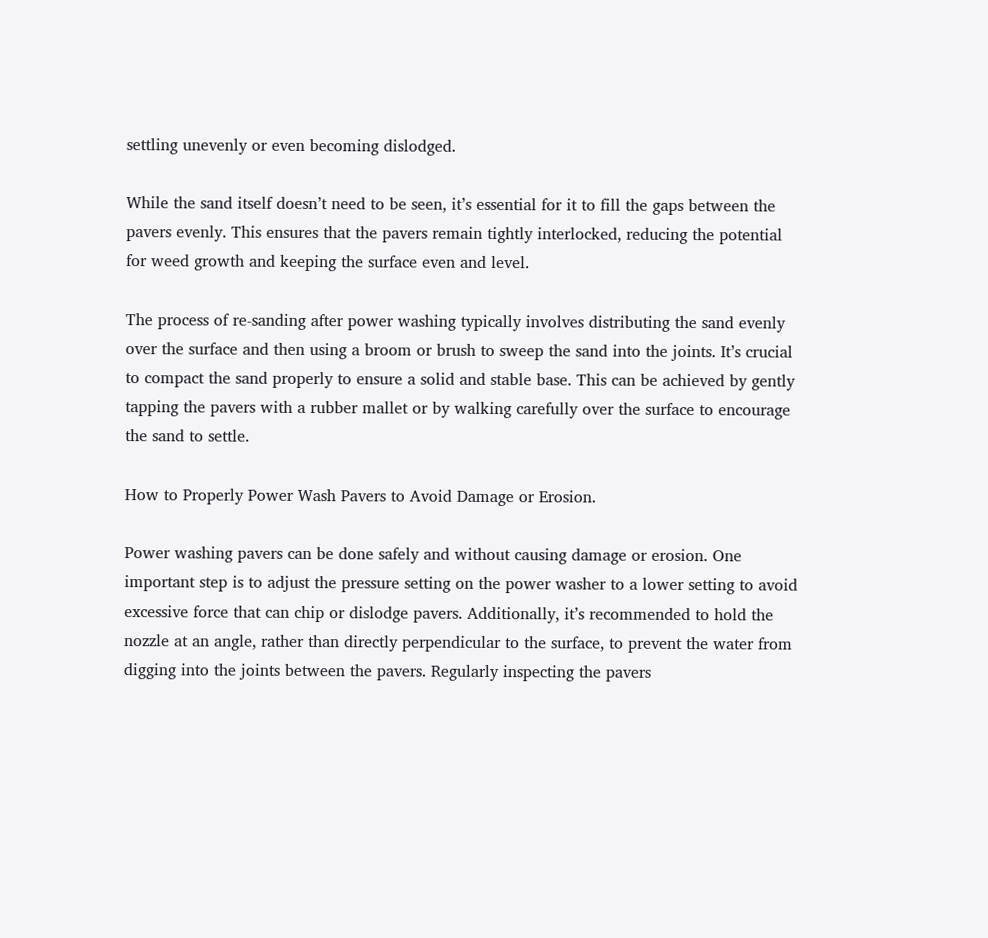settling unevenly or even becoming dislodged.

While the sand itself doesn’t need to be seen, it’s essential for it to fill the gaps between the pavers evenly. This ensures that the pavers remain tightly interlocked, reducing the potential for weed growth and keeping the surface even and level.

The process of re-sanding after power washing typically involves distributing the sand evenly over the surface and then using a broom or brush to sweep the sand into the joints. It’s crucial to compact the sand properly to ensure a solid and stable base. This can be achieved by gently tapping the pavers with a rubber mallet or by walking carefully over the surface to encourage the sand to settle.

How to Properly Power Wash Pavers to Avoid Damage or Erosion.

Power washing pavers can be done safely and without causing damage or erosion. One important step is to adjust the pressure setting on the power washer to a lower setting to avoid excessive force that can chip or dislodge pavers. Additionally, it’s recommended to hold the nozzle at an angle, rather than directly perpendicular to the surface, to prevent the water from digging into the joints between the pavers. Regularly inspecting the pavers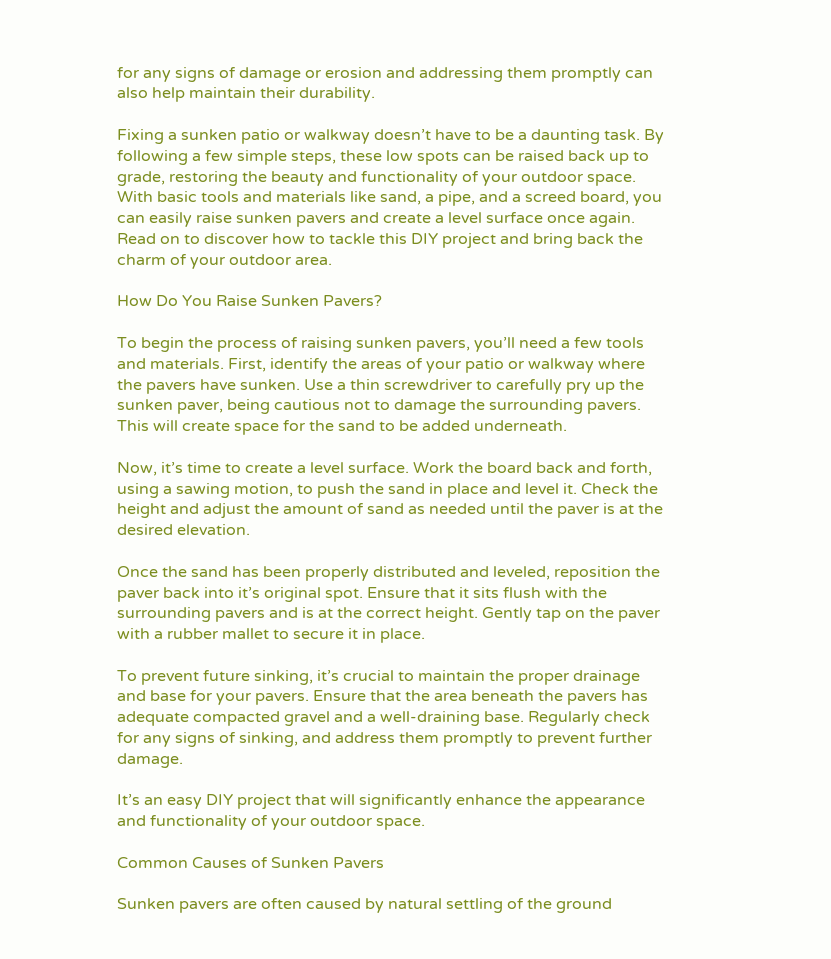for any signs of damage or erosion and addressing them promptly can also help maintain their durability.

Fixing a sunken patio or walkway doesn’t have to be a daunting task. By following a few simple steps, these low spots can be raised back up to grade, restoring the beauty and functionality of your outdoor space. With basic tools and materials like sand, a pipe, and a screed board, you can easily raise sunken pavers and create a level surface once again. Read on to discover how to tackle this DIY project and bring back the charm of your outdoor area.

How Do You Raise Sunken Pavers?

To begin the process of raising sunken pavers, you’ll need a few tools and materials. First, identify the areas of your patio or walkway where the pavers have sunken. Use a thin screwdriver to carefully pry up the sunken paver, being cautious not to damage the surrounding pavers. This will create space for the sand to be added underneath.

Now, it’s time to create a level surface. Work the board back and forth, using a sawing motion, to push the sand in place and level it. Check the height and adjust the amount of sand as needed until the paver is at the desired elevation.

Once the sand has been properly distributed and leveled, reposition the paver back into it’s original spot. Ensure that it sits flush with the surrounding pavers and is at the correct height. Gently tap on the paver with a rubber mallet to secure it in place.

To prevent future sinking, it’s crucial to maintain the proper drainage and base for your pavers. Ensure that the area beneath the pavers has adequate compacted gravel and a well-draining base. Regularly check for any signs of sinking, and address them promptly to prevent further damage.

It’s an easy DIY project that will significantly enhance the appearance and functionality of your outdoor space.

Common Causes of Sunken Pavers

Sunken pavers are often caused by natural settling of the ground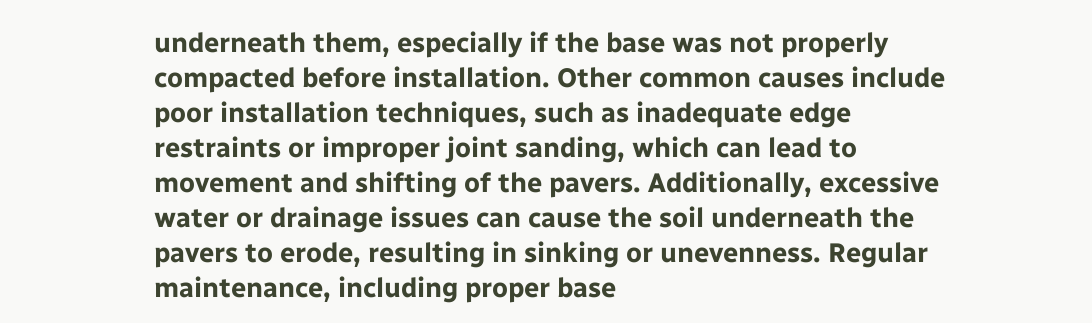underneath them, especially if the base was not properly compacted before installation. Other common causes include poor installation techniques, such as inadequate edge restraints or improper joint sanding, which can lead to movement and shifting of the pavers. Additionally, excessive water or drainage issues can cause the soil underneath the pavers to erode, resulting in sinking or unevenness. Regular maintenance, including proper base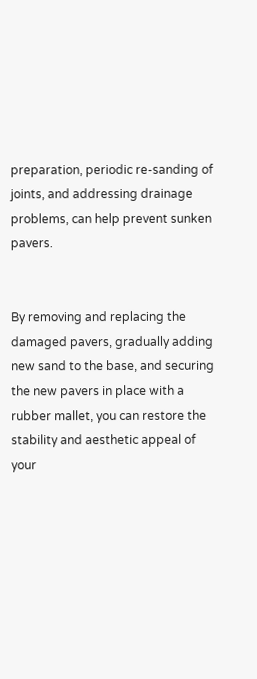preparation, periodic re-sanding of joints, and addressing drainage problems, can help prevent sunken pavers.


By removing and replacing the damaged pavers, gradually adding new sand to the base, and securing the new pavers in place with a rubber mallet, you can restore the stability and aesthetic appeal of your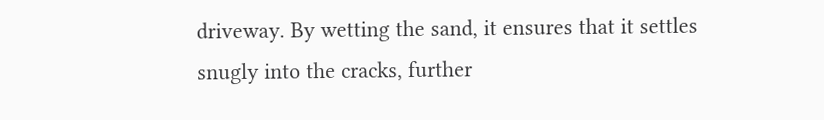driveway. By wetting the sand, it ensures that it settles snugly into the cracks, further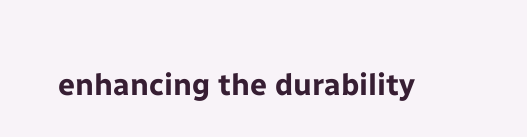enhancing the durability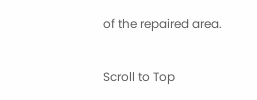of the repaired area.

Scroll to Top